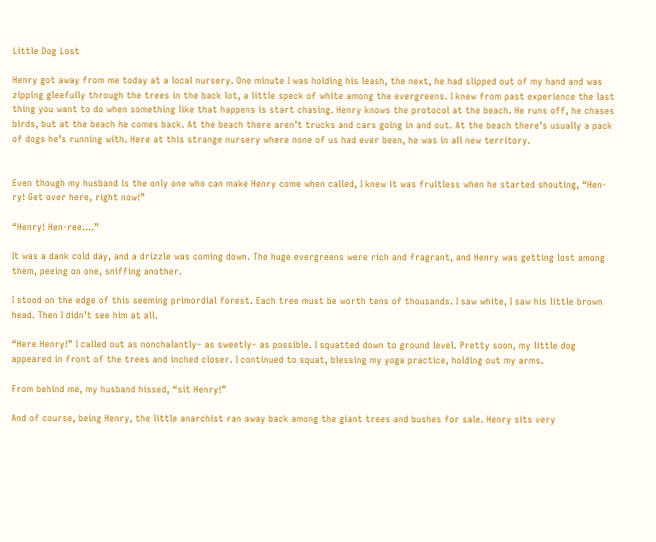Little Dog Lost

Henry got away from me today at a local nursery. One minute I was holding his leash, the next, he had slipped out of my hand and was zipping gleefully through the trees in the back lot, a little speck of white among the evergreens. I knew from past experience the last thing you want to do when something like that happens is start chasing. Henry knows the protocol at the beach. He runs off, he chases birds, but at the beach he comes back. At the beach there aren’t trucks and cars going in and out. At the beach there’s usually a pack of dogs he’s running with. Here at this strange nursery where none of us had ever been, he was in all new territory.


Even though my husband is the only one who can make Henry come when called, I knew it was fruitless when he started shouting, “Hen-ry! Get over here, right now!”

“Henry! Hen-ree….”

It was a dank cold day, and a drizzle was coming down. The huge evergreens were rich and fragrant, and Henry was getting lost among them, peeing on one, sniffing another.

I stood on the edge of this seeming primordial forest. Each tree must be worth tens of thousands. I saw white, I saw his little brown head. Then I didn’t see him at all.

“Here Henry!” I called out as nonchalantly– as sweetly– as possible. I squatted down to ground level. Pretty soon, my little dog appeared in front of the trees and inched closer. I continued to squat, blessing my yoga practice, holding out my arms.

From behind me, my husband hissed, “sit Henry!”

And of course, being Henry, the little anarchist ran away back among the giant trees and bushes for sale. Henry sits very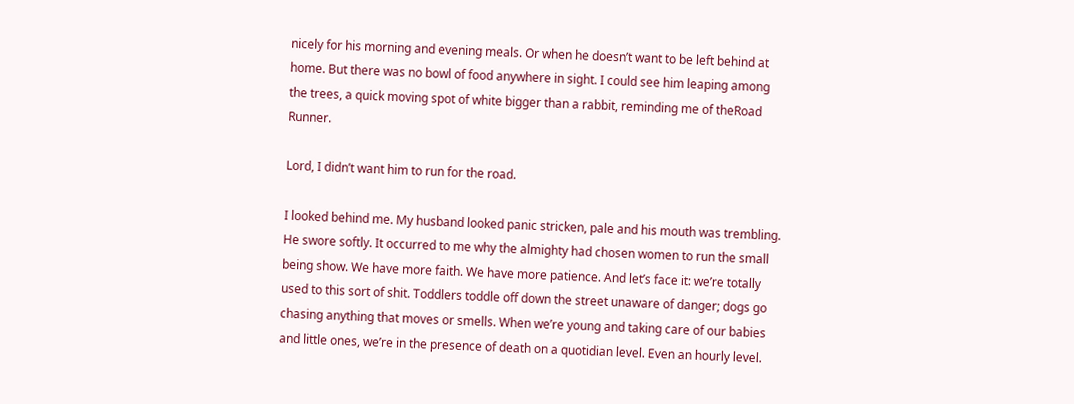nicely for his morning and evening meals. Or when he doesn’t want to be left behind at home. But there was no bowl of food anywhere in sight. I could see him leaping among the trees, a quick moving spot of white bigger than a rabbit, reminding me of theRoad Runner.

Lord, I didn’t want him to run for the road.

I looked behind me. My husband looked panic stricken, pale and his mouth was trembling. He swore softly. It occurred to me why the almighty had chosen women to run the small being show. We have more faith. We have more patience. And let’s face it: we’re totally used to this sort of shit. Toddlers toddle off down the street unaware of danger; dogs go chasing anything that moves or smells. When we’re young and taking care of our babies and little ones, we’re in the presence of death on a quotidian level. Even an hourly level.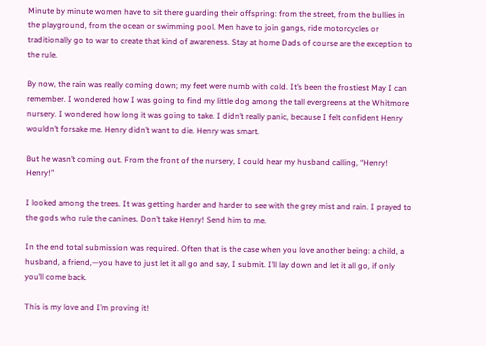Minute by minute women have to sit there guarding their offspring: from the street, from the bullies in the playground, from the ocean or swimming pool. Men have to join gangs, ride motorcycles or traditionally go to war to create that kind of awareness. Stay at home Dads of course are the exception to the rule.

By now, the rain was really coming down; my feet were numb with cold. It’s been the frostiest May I can remember. I wondered how I was going to find my little dog among the tall evergreens at the Whitmore nursery. I wondered how long it was going to take. I didn’t really panic, because I felt confident Henry wouldn’t forsake me. Henry didn’t want to die. Henry was smart.

But he wasn’t coming out. From the front of the nursery, I could hear my husband calling, “Henry! Henry!”

I looked among the trees. It was getting harder and harder to see with the grey mist and rain. I prayed to the gods who rule the canines. Don’t take Henry! Send him to me.

In the end total submission was required. Often that is the case when you love another being: a child, a husband, a friend,—you have to just let it all go and say, I submit. I’ll lay down and let it all go, if only you’ll come back.

This is my love and I’m proving it!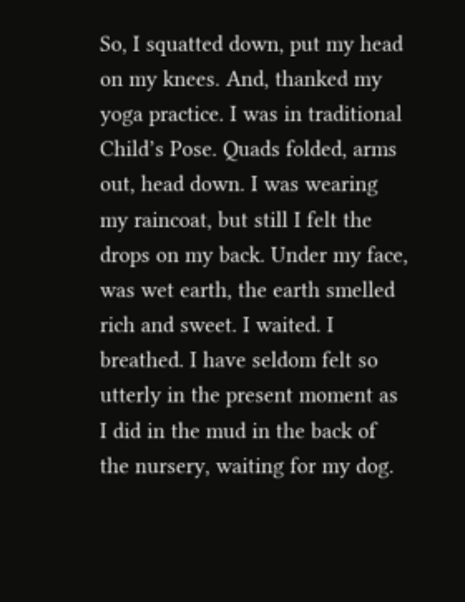So, I squatted down, put my head on my knees. And, thanked my yoga practice. I was in traditional Child’s Pose. Quads folded, arms out, head down. I was wearing my raincoat, but still I felt the drops on my back. Under my face, was wet earth, the earth smelled rich and sweet. I waited. I breathed. I have seldom felt so utterly in the present moment as I did in the mud in the back of the nursery, waiting for my dog.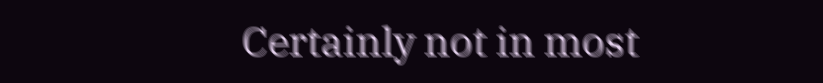Certainly not in most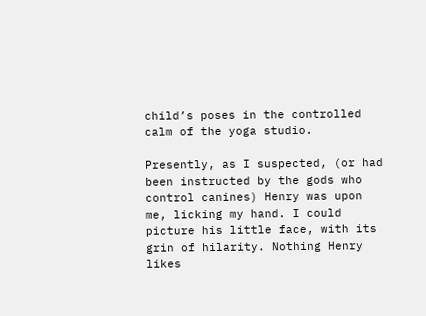child’s poses in the controlled calm of the yoga studio.

Presently, as I suspected, (or had been instructed by the gods who control canines) Henry was upon me, licking my hand. I could picture his little face, with its grin of hilarity. Nothing Henry likes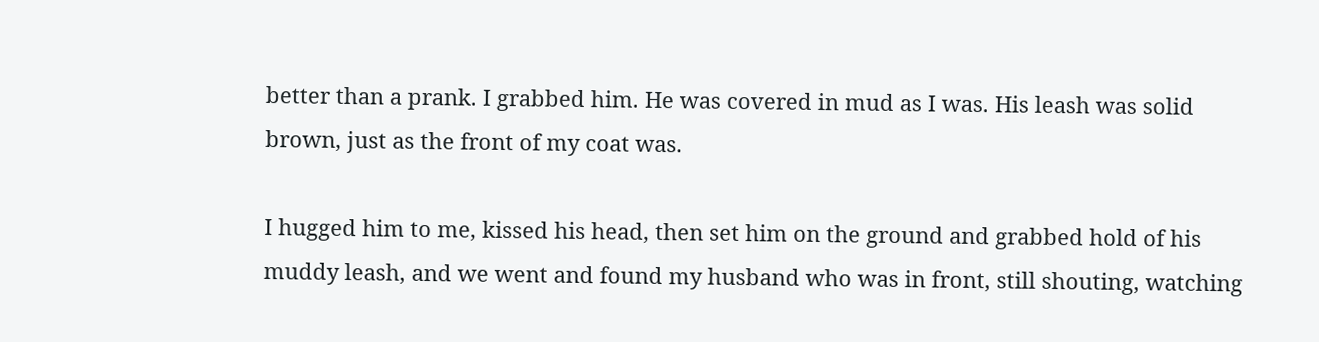better than a prank. I grabbed him. He was covered in mud as I was. His leash was solid brown, just as the front of my coat was.

I hugged him to me, kissed his head, then set him on the ground and grabbed hold of his muddy leash, and we went and found my husband who was in front, still shouting, watching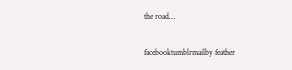the road…

facebooktumblrmailby feather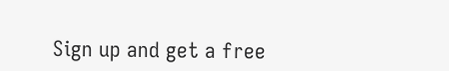Sign up and get a free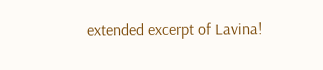extended excerpt of Lavina!